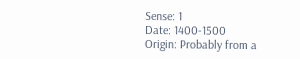Sense: 1
Date: 1400-1500
Origin: Probably from a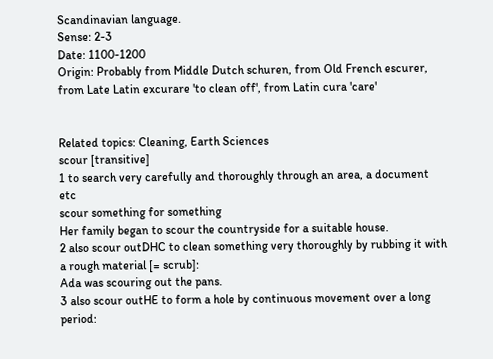Scandinavian language.
Sense: 2-3
Date: 1100-1200
Origin: Probably from Middle Dutch schuren, from Old French escurer, from Late Latin excurare 'to clean off', from Latin cura 'care'


Related topics: Cleaning, Earth Sciences
scour [transitive]
1 to search very carefully and thoroughly through an area, a document etc
scour something for something
Her family began to scour the countryside for a suitable house.
2 also scour outDHC to clean something very thoroughly by rubbing it with a rough material [= scrub]:
Ada was scouring out the pans.
3 also scour outHE to form a hole by continuous movement over a long period: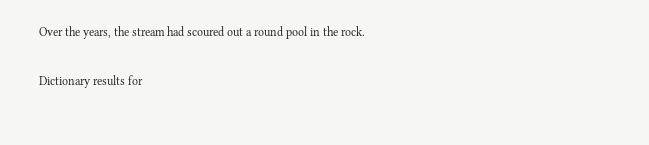Over the years, the stream had scoured out a round pool in the rock.

Dictionary results for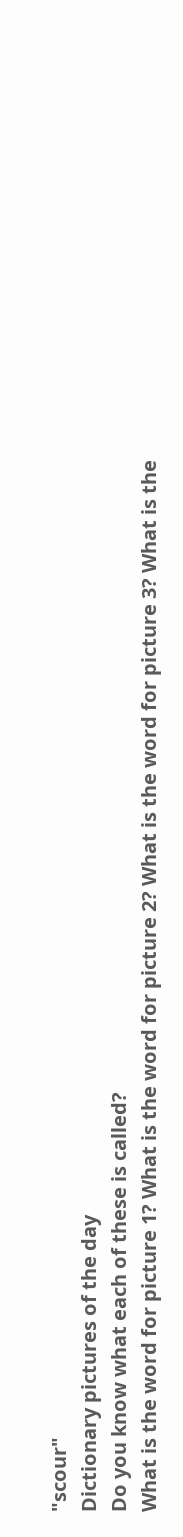"scour"
Dictionary pictures of the day
Do you know what each of these is called?
What is the word for picture 1? What is the word for picture 2? What is the word for picture 3? What is the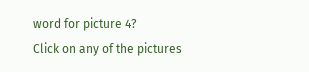word for picture 4?
Click on any of the pictures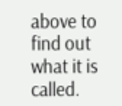above to find out what it is called.